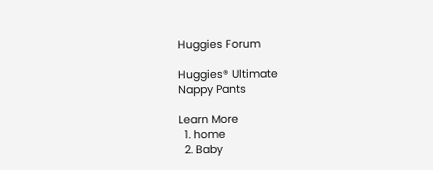Huggies Forum

Huggies® Ultimate
Nappy Pants

Learn More
  1. home
  2. Baby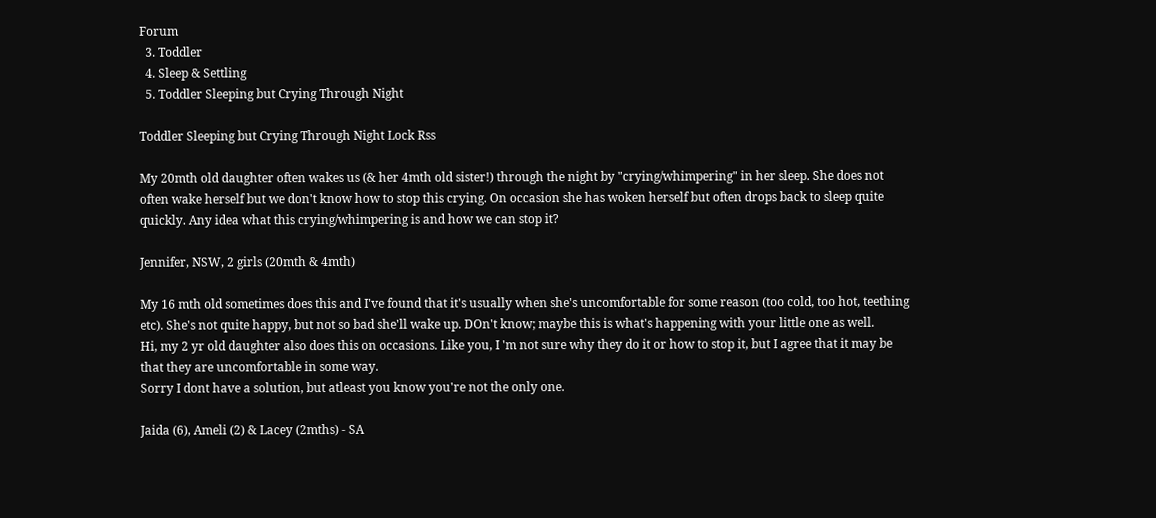Forum
  3. Toddler
  4. Sleep & Settling
  5. Toddler Sleeping but Crying Through Night

Toddler Sleeping but Crying Through Night Lock Rss

My 20mth old daughter often wakes us (& her 4mth old sister!) through the night by "crying/whimpering" in her sleep. She does not often wake herself but we don't know how to stop this crying. On occasion she has woken herself but often drops back to sleep quite quickly. Any idea what this crying/whimpering is and how we can stop it?

Jennifer, NSW, 2 girls (20mth & 4mth)

My 16 mth old sometimes does this and I've found that it's usually when she's uncomfortable for some reason (too cold, too hot, teething etc). She's not quite happy, but not so bad she'll wake up. DOn't know; maybe this is what's happening with your little one as well.
Hi, my 2 yr old daughter also does this on occasions. Like you, I 'm not sure why they do it or how to stop it, but I agree that it may be that they are uncomfortable in some way.
Sorry I dont have a solution, but atleast you know you're not the only one.

Jaida (6), Ameli (2) & Lacey (2mths) - SA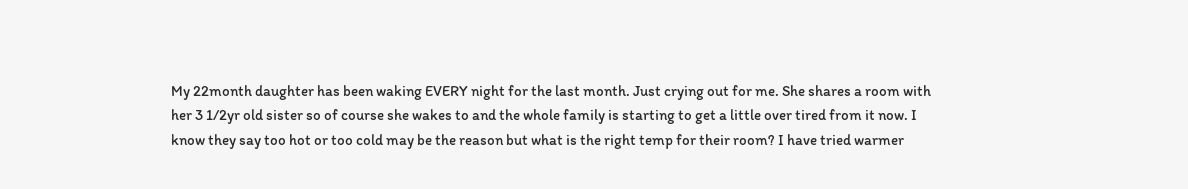My 22month daughter has been waking EVERY night for the last month. Just crying out for me. She shares a room with her 3 1/2yr old sister so of course she wakes to and the whole family is starting to get a little over tired from it now. I know they say too hot or too cold may be the reason but what is the right temp for their room? I have tried warmer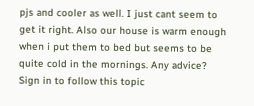pjs and cooler as well. I just cant seem to get it right. Also our house is warm enough when i put them to bed but seems to be quite cold in the mornings. Any advice?
Sign in to follow this topic